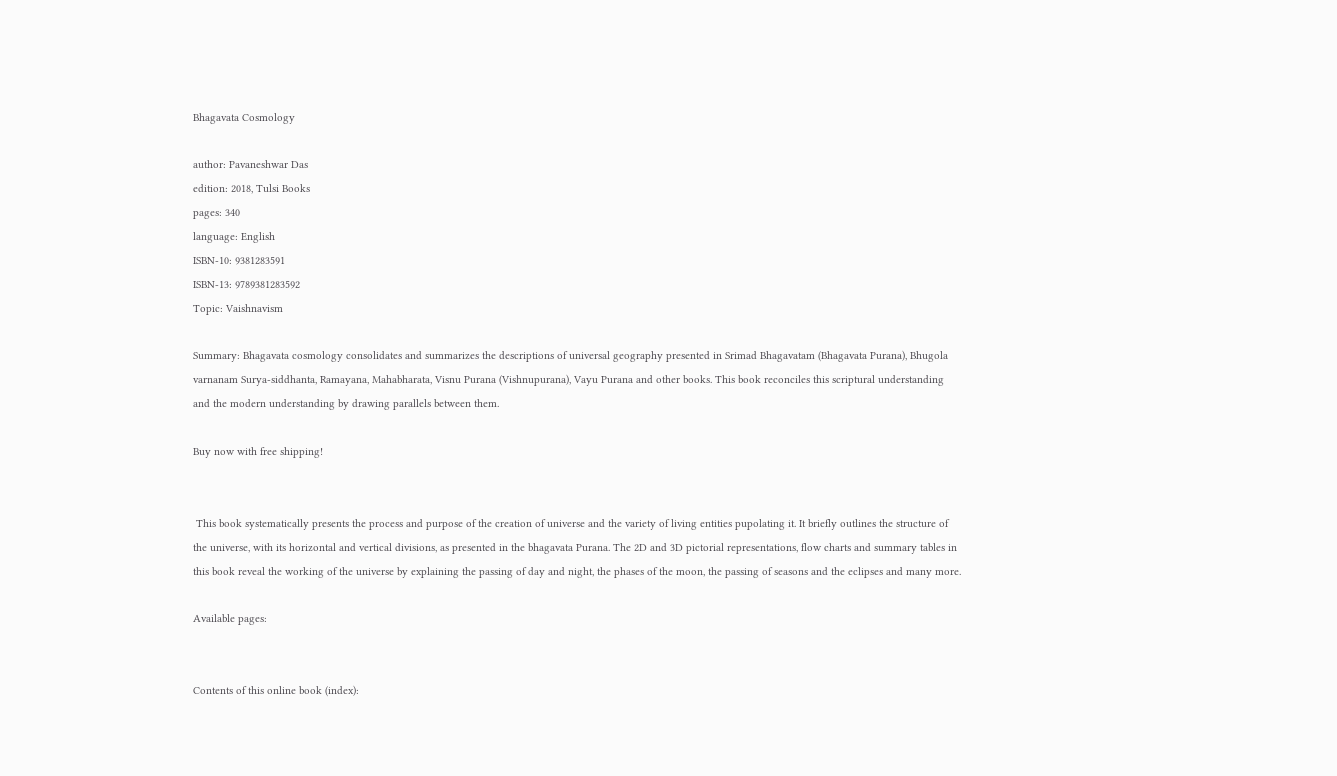Bhagavata Cosmology

author: Pavaneshwar Das
edition: 2018, Tulsi Books
pages: 340
language: English
ISBN-10: 9381283591
ISBN-13: 9789381283592
Topic: Vaishnavism

Summary: Bhagavata cosmology consolidates and summarizes the descriptions of universal geography presented in Srimad Bhagavatam (Bhagavata Purana), Bhugola varnanam Surya-siddhanta, Ramayana, Mahabharata, Visnu Purana (Vishnupurana), Vayu Purana and other books. This book reconciles this scriptural understanding and the modern understanding by drawing parallels between them.

Buy now with free shipping!


 This book systematically presents the process and purpose of the creation of universe and the variety of living entities pupolating it. It briefly outlines the structure of the universe, with its horizontal and vertical divisions, as presented in the bhagavata Purana. The 2D and 3D pictorial representations, flow charts and summary tables in this book reveal the working of the universe by explaining the passing of day and night, the phases of the moon, the passing of seasons and the eclipses and many more.

Available pages:


Contents of this online book (index):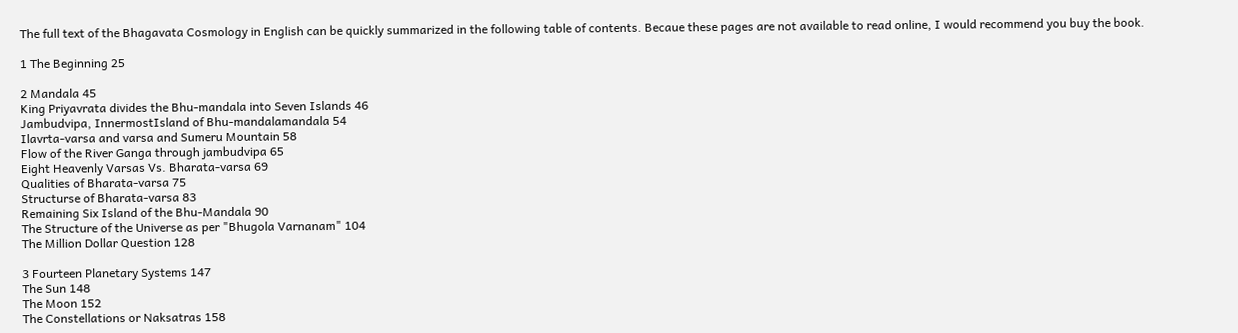The full text of the Bhagavata Cosmology in English can be quickly summarized in the following table of contents. Becaue these pages are not available to read online, I would recommend you buy the book.

1 The Beginning 25

2 Mandala 45
King Priyavrata divides the Bhu-mandala into Seven Islands 46
Jambudvipa, InnermostIsland of Bhu-mandalamandala 54
Ilavrta-varsa and varsa and Sumeru Mountain 58
Flow of the River Ganga through jambudvipa 65
Eight Heavenly Varsas Vs. Bharata-varsa 69
Qualities of Bharata-varsa 75
Structurse of Bharata-varsa 83
Remaining Six Island of the Bhu-Mandala 90
The Structure of the Universe as per "Bhugola Varnanam" 104
The Million Dollar Question 128

3 Fourteen Planetary Systems 147
The Sun 148
The Moon 152
The Constellations or Naksatras 158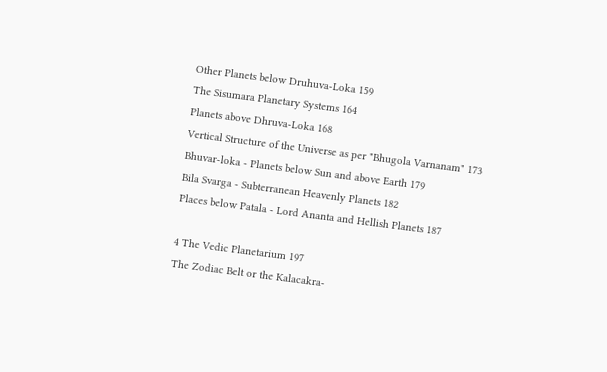Other Planets below Druhuva-Loka 159
The Sisumara Planetary Systems 164
Planets above Dhruva-Loka 168
Vertical Structure of the Universe as per "Bhugola Varnanam" 173
Bhuvar-loka - Planets below Sun and above Earth 179
Bila Svarga - Subterranean Heavenly Planets 182
Places below Patala - Lord Ananta and Hellish Planets 187

4 The Vedic Planetarium 197
The Zodiac Belt or the Kalacakra-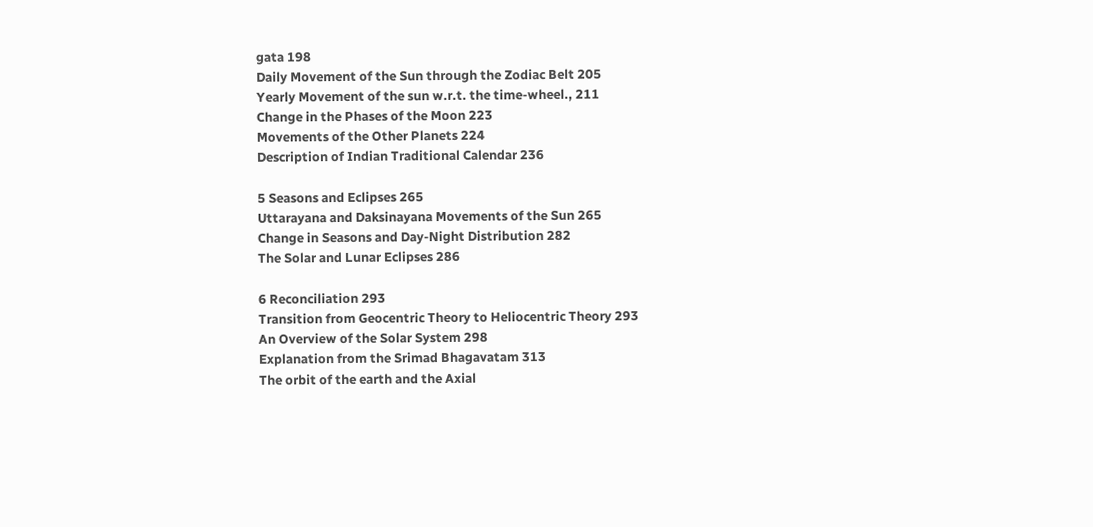gata 198
Daily Movement of the Sun through the Zodiac Belt 205
Yearly Movement of the sun w.r.t. the time-wheel., 211
Change in the Phases of the Moon 223
Movements of the Other Planets 224
Description of Indian Traditional Calendar 236

5 Seasons and Eclipses 265
Uttarayana and Daksinayana Movements of the Sun 265
Change in Seasons and Day-Night Distribution 282
The Solar and Lunar Eclipses 286

6 Reconciliation 293
Transition from Geocentric Theory to Heliocentric Theory 293
An Overview of the Solar System 298
Explanation from the Srimad Bhagavatam 313
The orbit of the earth and the Axial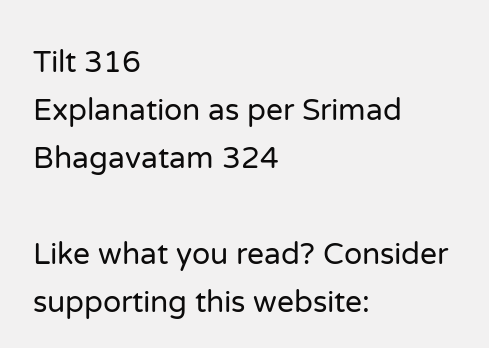Tilt 316
Explanation as per Srimad Bhagavatam 324

Like what you read? Consider supporting this website: